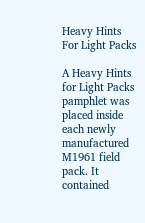Heavy Hints For Light Packs

A Heavy Hints for Light Packs pamphlet was placed inside each newly manufactured M1961 field pack. It contained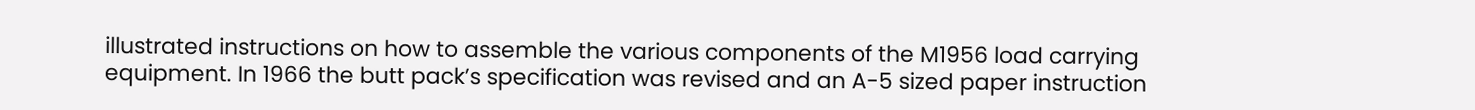illustrated instructions on how to assemble the various components of the M1956 load carrying equipment. In 1966 the butt pack’s specification was revised and an A-5 sized paper instruction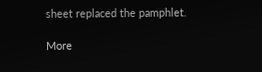sheet replaced the pamphlet.

More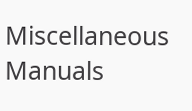Miscellaneous Manuals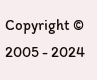Copyright © 2005 - 2024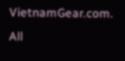VietnamGear.com. All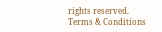rights reserved.
Terms & Conditions